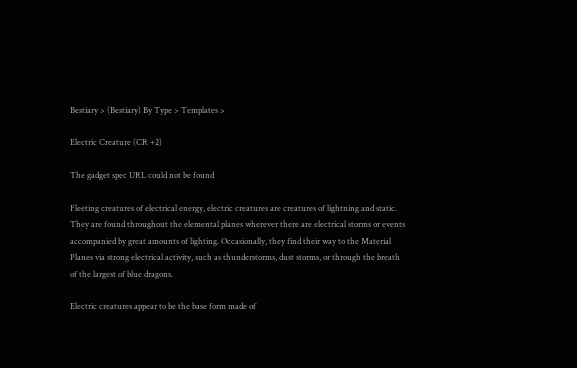Bestiary > (Bestiary) By Type > Templates >

Electric Creature (CR +2)

The gadget spec URL could not be found

Fleeting creatures of electrical energy, electric creatures are creatures of lightning and static. They are found throughout the elemental planes wherever there are electrical storms or events accompanied by great amounts of lighting. Occasionally, they find their way to the Material Planes via strong electrical activity, such as thunderstorms, dust storms, or through the breath of the largest of blue dragons.

Electric creatures appear to be the base form made of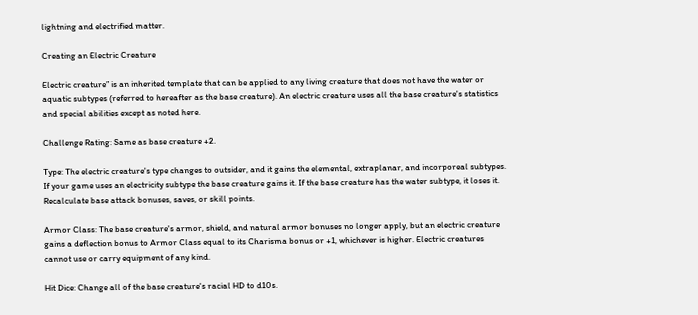lightning and electrified matter.

Creating an Electric Creature

Electric creature” is an inherited template that can be applied to any living creature that does not have the water or aquatic subtypes (referred to hereafter as the base creature). An electric creature uses all the base creature's statistics and special abilities except as noted here.

Challenge Rating: Same as base creature +2.

Type: The electric creature's type changes to outsider, and it gains the elemental, extraplanar, and incorporeal subtypes. If your game uses an electricity subtype the base creature gains it. If the base creature has the water subtype, it loses it. Recalculate base attack bonuses, saves, or skill points.

Armor Class: The base creature's armor, shield, and natural armor bonuses no longer apply, but an electric creature gains a deflection bonus to Armor Class equal to its Charisma bonus or +1, whichever is higher. Electric creatures cannot use or carry equipment of any kind.

Hit Dice: Change all of the base creature's racial HD to d10s.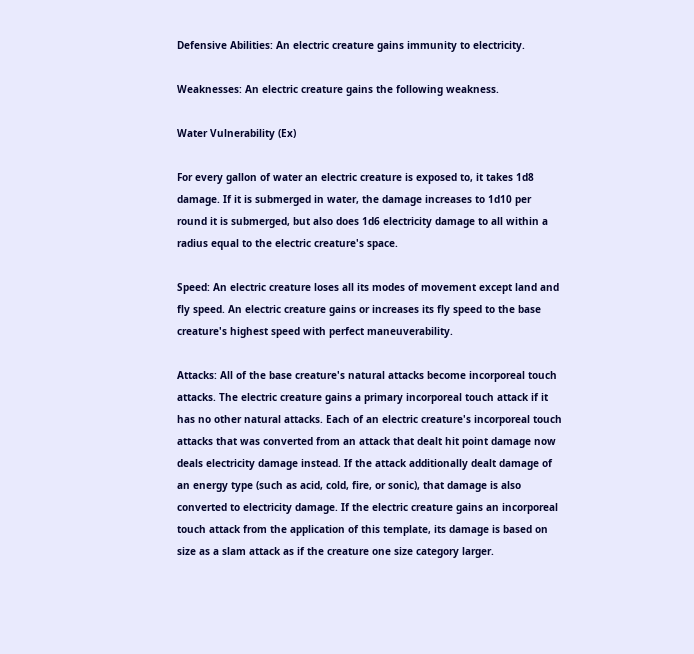Defensive Abilities: An electric creature gains immunity to electricity.

Weaknesses: An electric creature gains the following weakness.

Water Vulnerability (Ex)

For every gallon of water an electric creature is exposed to, it takes 1d8 damage. If it is submerged in water, the damage increases to 1d10 per round it is submerged, but also does 1d6 electricity damage to all within a radius equal to the electric creature's space.

Speed: An electric creature loses all its modes of movement except land and fly speed. An electric creature gains or increases its fly speed to the base creature's highest speed with perfect maneuverability.

Attacks: All of the base creature's natural attacks become incorporeal touch attacks. The electric creature gains a primary incorporeal touch attack if it has no other natural attacks. Each of an electric creature's incorporeal touch attacks that was converted from an attack that dealt hit point damage now deals electricity damage instead. If the attack additionally dealt damage of an energy type (such as acid, cold, fire, or sonic), that damage is also converted to electricity damage. If the electric creature gains an incorporeal touch attack from the application of this template, its damage is based on size as a slam attack as if the creature one size category larger.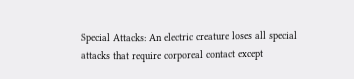Special Attacks: An electric creature loses all special attacks that require corporeal contact except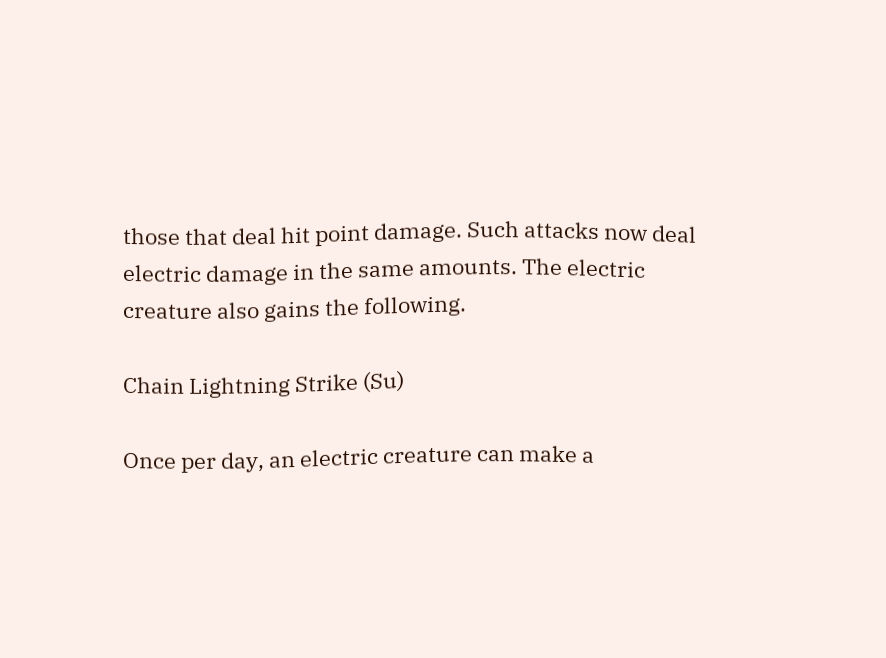those that deal hit point damage. Such attacks now deal electric damage in the same amounts. The electric creature also gains the following.

Chain Lightning Strike (Su)

Once per day, an electric creature can make a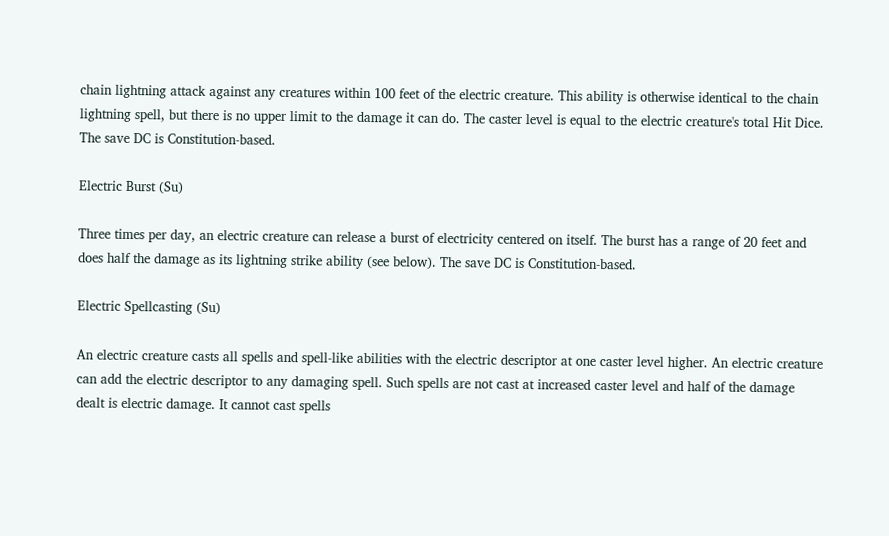chain lightning attack against any creatures within 100 feet of the electric creature. This ability is otherwise identical to the chain lightning spell, but there is no upper limit to the damage it can do. The caster level is equal to the electric creature's total Hit Dice. The save DC is Constitution-based.

Electric Burst (Su)

Three times per day, an electric creature can release a burst of electricity centered on itself. The burst has a range of 20 feet and does half the damage as its lightning strike ability (see below). The save DC is Constitution-based.

Electric Spellcasting (Su)

An electric creature casts all spells and spell-like abilities with the electric descriptor at one caster level higher. An electric creature can add the electric descriptor to any damaging spell. Such spells are not cast at increased caster level and half of the damage dealt is electric damage. It cannot cast spells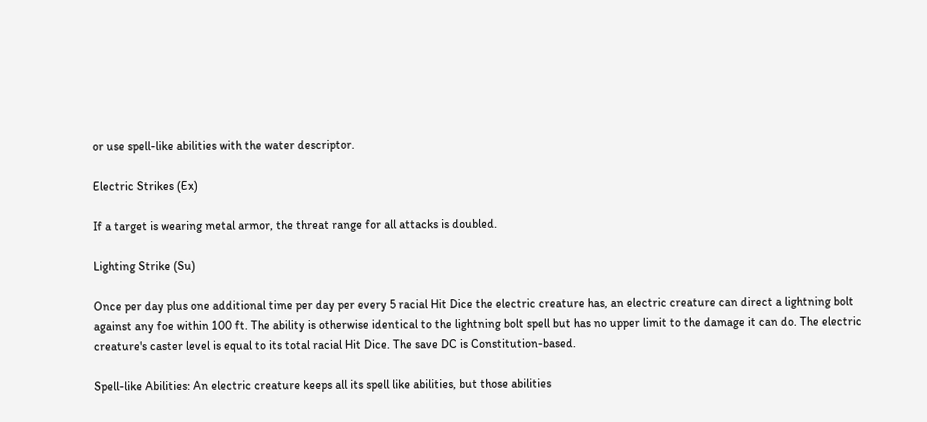or use spell-like abilities with the water descriptor.

Electric Strikes (Ex)

If a target is wearing metal armor, the threat range for all attacks is doubled.

Lighting Strike (Su)

Once per day plus one additional time per day per every 5 racial Hit Dice the electric creature has, an electric creature can direct a lightning bolt against any foe within 100 ft. The ability is otherwise identical to the lightning bolt spell but has no upper limit to the damage it can do. The electric creature's caster level is equal to its total racial Hit Dice. The save DC is Constitution-based.

Spell-like Abilities: An electric creature keeps all its spell like abilities, but those abilities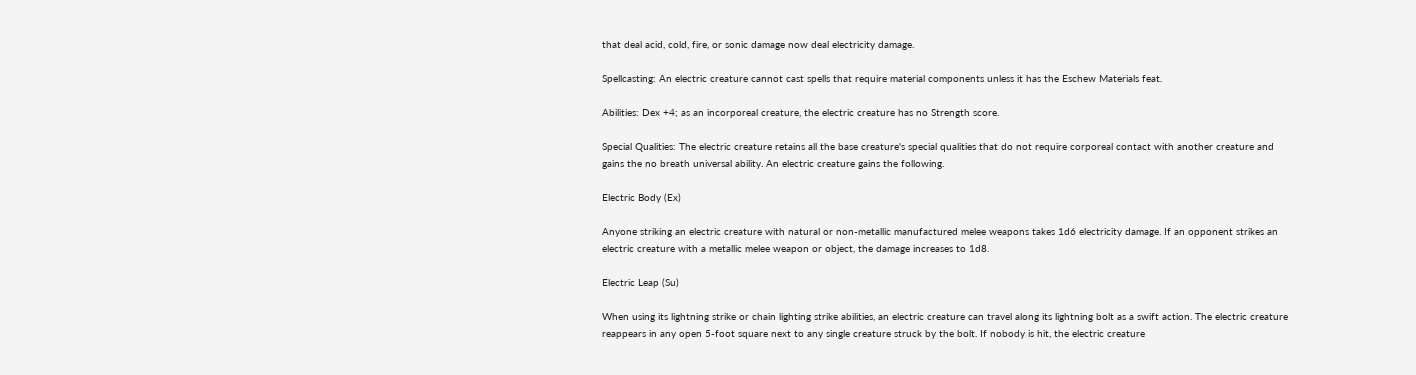that deal acid, cold, fire, or sonic damage now deal electricity damage.

Spellcasting: An electric creature cannot cast spells that require material components unless it has the Eschew Materials feat.

Abilities: Dex +4; as an incorporeal creature, the electric creature has no Strength score.

Special Qualities: The electric creature retains all the base creature's special qualities that do not require corporeal contact with another creature and gains the no breath universal ability. An electric creature gains the following.

Electric Body (Ex)

Anyone striking an electric creature with natural or non-metallic manufactured melee weapons takes 1d6 electricity damage. If an opponent strikes an electric creature with a metallic melee weapon or object, the damage increases to 1d8.

Electric Leap (Su)

When using its lightning strike or chain lighting strike abilities, an electric creature can travel along its lightning bolt as a swift action. The electric creature reappears in any open 5-foot square next to any single creature struck by the bolt. If nobody is hit, the electric creature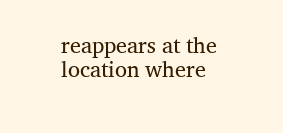reappears at the location where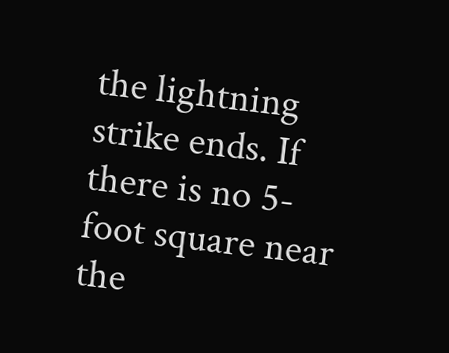the lightning strike ends. If there is no 5-foot square near the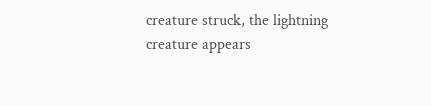creature struck, the lightning creature appears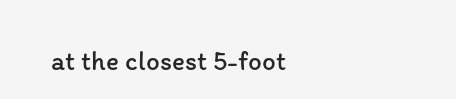at the closest 5-foot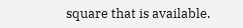square that is available.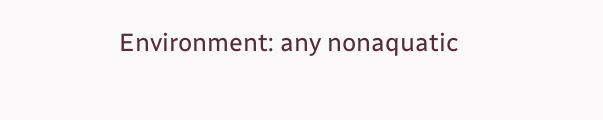Environment: any nonaquatic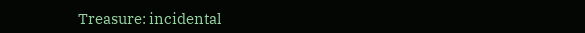Treasure: incidental